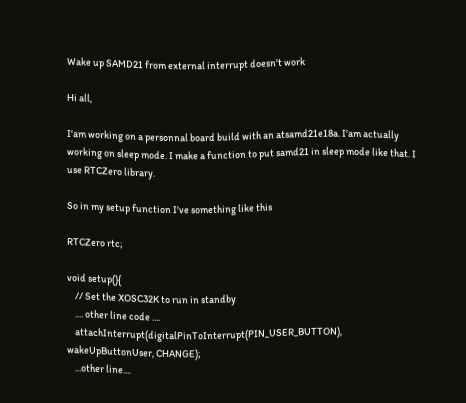Wake up SAMD21 from external interrupt doesn't work

Hi all,

I'am working on a personnal board build with an atsamd21e18a. I'am actually working on sleep mode. I make a function to put samd21 in sleep mode like that. I use RTCZero library.

So in my setup function I've something like this

RTCZero rtc;

void setup(){
    // Set the XOSC32K to run in standby
    .... other line code ....
    attachInterrupt(digitalPinToInterrupt(PIN_USER_BUTTON), wakeUpButtonUser, CHANGE);
    ...other line....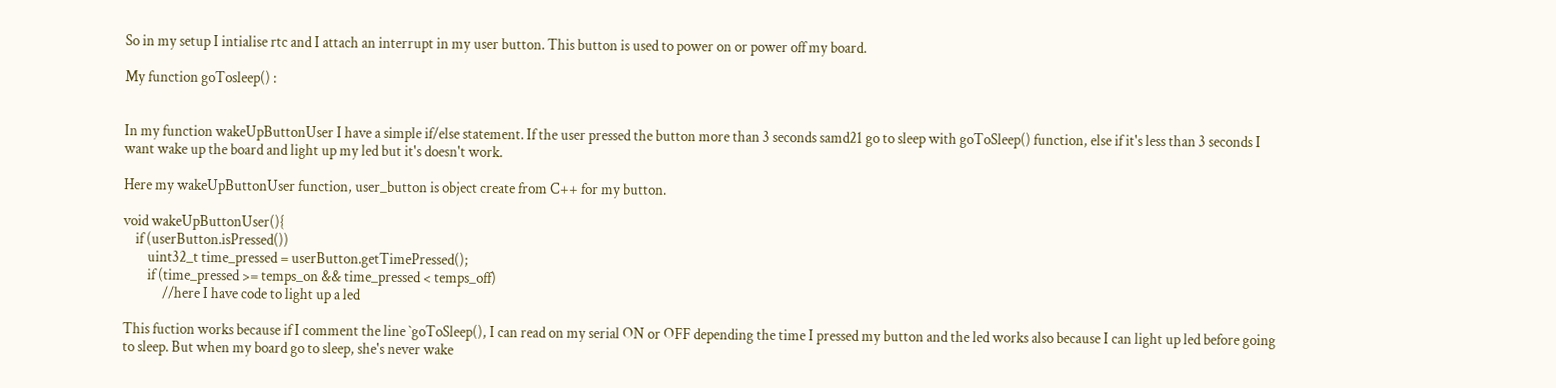So in my setup I intialise rtc and I attach an interrupt in my user button. This button is used to power on or power off my board.

My function goTosleep() :


In my function wakeUpButtonUser I have a simple if/else statement. If the user pressed the button more than 3 seconds samd21 go to sleep with goToSleep() function, else if it's less than 3 seconds I want wake up the board and light up my led but it's doesn't work.

Here my wakeUpButtonUser function, user_button is object create from C++ for my button.

void wakeUpButtonUser(){
    if (userButton.isPressed())
        uint32_t time_pressed = userButton.getTimePressed();
        if (time_pressed >= temps_on && time_pressed < temps_off)
             //here I have code to light up a led

This fuction works because if I comment the line `goToSleep(), I can read on my serial ON or OFF depending the time I pressed my button and the led works also because I can light up led before going to sleep. But when my board go to sleep, she's never wake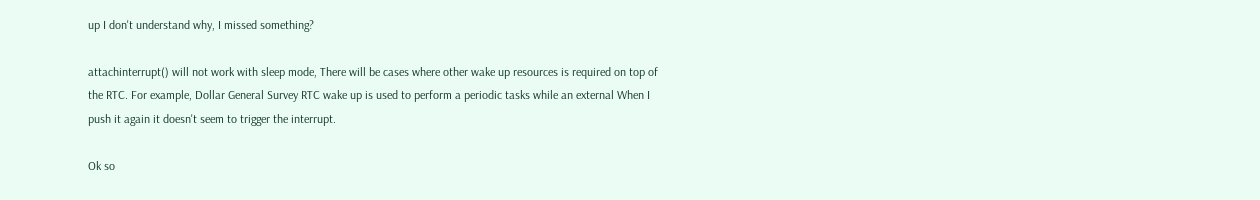up I don't understand why, I missed something?

attachinterrupt() will not work with sleep mode, There will be cases where other wake up resources is required on top of the RTC. For example, Dollar General Survey RTC wake up is used to perform a periodic tasks while an external When I push it again it doesn't seem to trigger the interrupt.

Ok so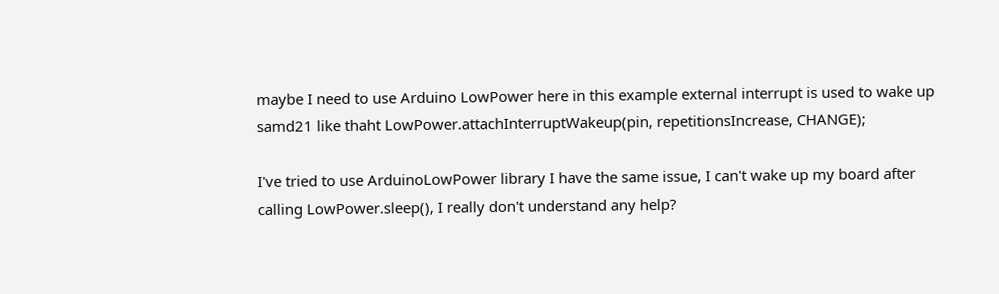maybe I need to use Arduino LowPower here in this example external interrupt is used to wake up samd21 like thaht LowPower.attachInterruptWakeup(pin, repetitionsIncrease, CHANGE);

I've tried to use ArduinoLowPower library I have the same issue, I can't wake up my board after calling LowPower.sleep(), I really don't understand any help?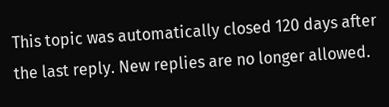This topic was automatically closed 120 days after the last reply. New replies are no longer allowed.